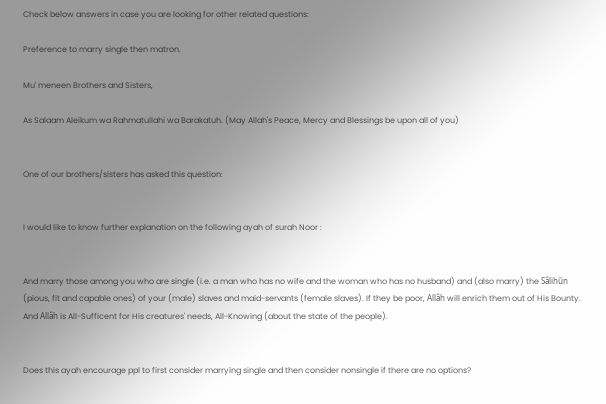Check below answers in case you are looking for other related questions:

Preference to marry single then matron.

Mu' meneen Brothers and Sisters,

As Salaam Aleikum wa Rahmatullahi wa Barakatuh. (May Allah's Peace, Mercy and Blessings be upon all of you)


One of our brothers/sisters has asked this question:


I would like to know further explanation on the following ayah of surah Noor :


And marry those among you who are single (i.e. a man who has no wife and the woman who has no husband) and (also marry) the Sâlihűn (pious, fit and capable ones) of your (male) slaves and maid-servants (female slaves). If they be poor, Allâh will enrich them out of His Bounty. And Allâh is All-Sufficent for His creatures' needs, All-Knowing (about the state of the people).


Does this ayah encourage ppl to first consider marrying single and then consider nonsingle if there are no options?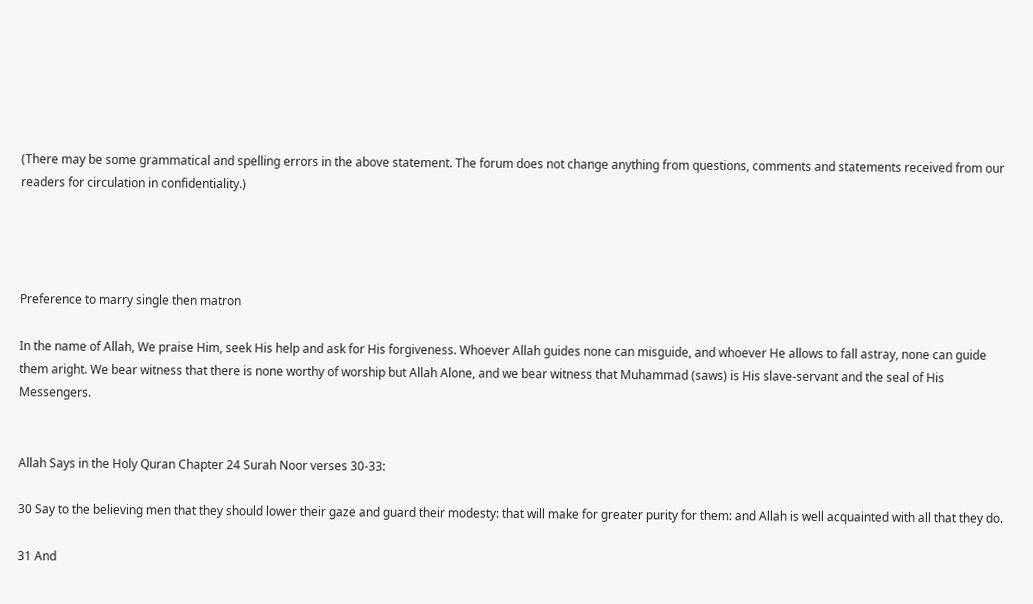(There may be some grammatical and spelling errors in the above statement. The forum does not change anything from questions, comments and statements received from our readers for circulation in confidentiality.)




Preference to marry single then matron

In the name of Allah, We praise Him, seek His help and ask for His forgiveness. Whoever Allah guides none can misguide, and whoever He allows to fall astray, none can guide them aright. We bear witness that there is none worthy of worship but Allah Alone, and we bear witness that Muhammad (saws) is His slave-servant and the seal of His Messengers.


Allah Says in the Holy Quran Chapter 24 Surah Noor verses 30-33:

30 Say to the believing men that they should lower their gaze and guard their modesty: that will make for greater purity for them: and Allah is well acquainted with all that they do.

31 And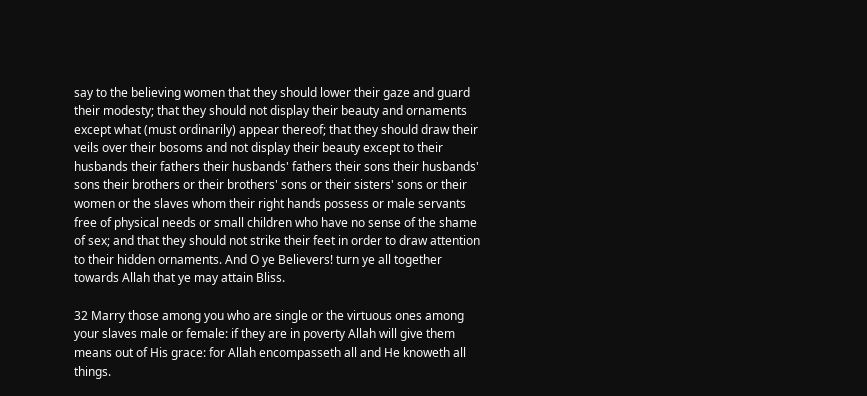say to the believing women that they should lower their gaze and guard their modesty; that they should not display their beauty and ornaments except what (must ordinarily) appear thereof; that they should draw their veils over their bosoms and not display their beauty except to their husbands their fathers their husbands' fathers their sons their husbands' sons their brothers or their brothers' sons or their sisters' sons or their women or the slaves whom their right hands possess or male servants free of physical needs or small children who have no sense of the shame of sex; and that they should not strike their feet in order to draw attention to their hidden ornaments. And O ye Believers! turn ye all together towards Allah that ye may attain Bliss.

32 Marry those among you who are single or the virtuous ones among your slaves male or female: if they are in poverty Allah will give them means out of His grace: for Allah encompasseth all and He knoweth all things.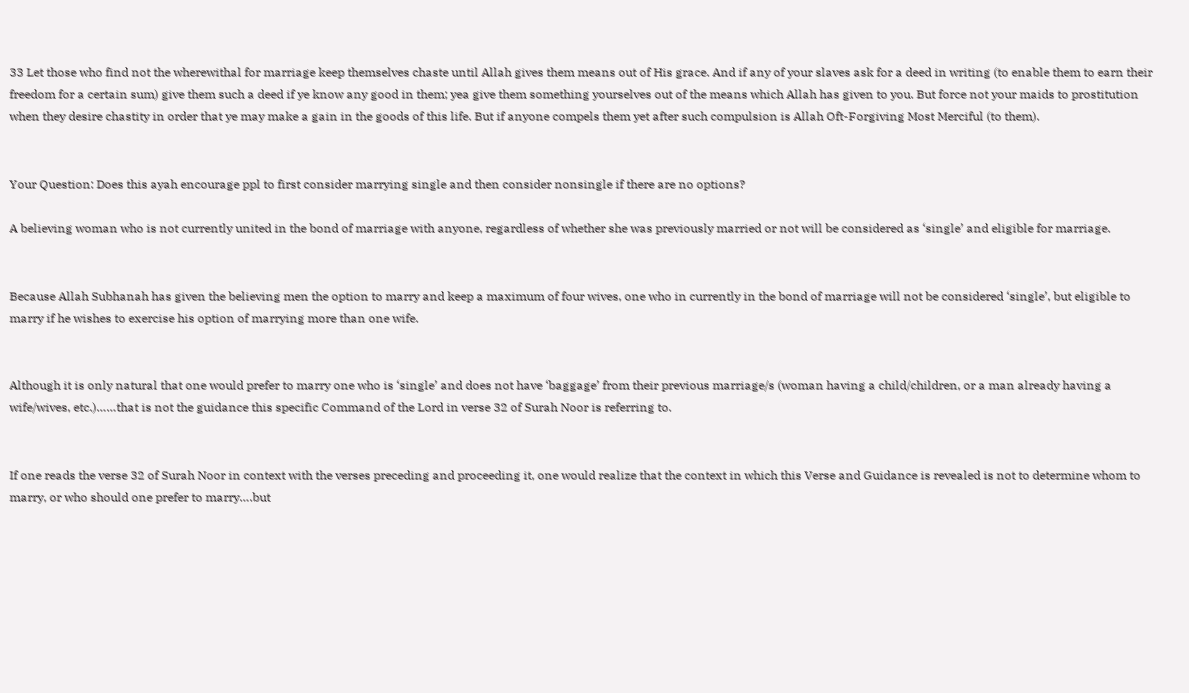33 Let those who find not the wherewithal for marriage keep themselves chaste until Allah gives them means out of His grace. And if any of your slaves ask for a deed in writing (to enable them to earn their freedom for a certain sum) give them such a deed if ye know any good in them; yea give them something yourselves out of the means which Allah has given to you. But force not your maids to prostitution when they desire chastity in order that ye may make a gain in the goods of this life. But if anyone compels them yet after such compulsion is Allah Oft-Forgiving Most Merciful (to them).


Your Question: Does this ayah encourage ppl to first consider marrying single and then consider nonsingle if there are no options?

A believing woman who is not currently united in the bond of marriage with anyone, regardless of whether she was previously married or not will be considered as ‘single’ and eligible for marriage.


Because Allah Subhanah has given the believing men the option to marry and keep a maximum of four wives, one who in currently in the bond of marriage will not be considered ‘single’, but eligible to marry if he wishes to exercise his option of marrying more than one wife.


Although it is only natural that one would prefer to marry one who is ‘single’ and does not have ‘baggage’ from their previous marriage/s (woman having a child/children, or a man already having a wife/wives, etc.)……that is not the guidance this specific Command of the Lord in verse 32 of Surah Noor is referring to.


If one reads the verse 32 of Surah Noor in context with the verses preceding and proceeding it, one would realize that the context in which this Verse and Guidance is revealed is not to determine whom to marry, or who should one prefer to marry….but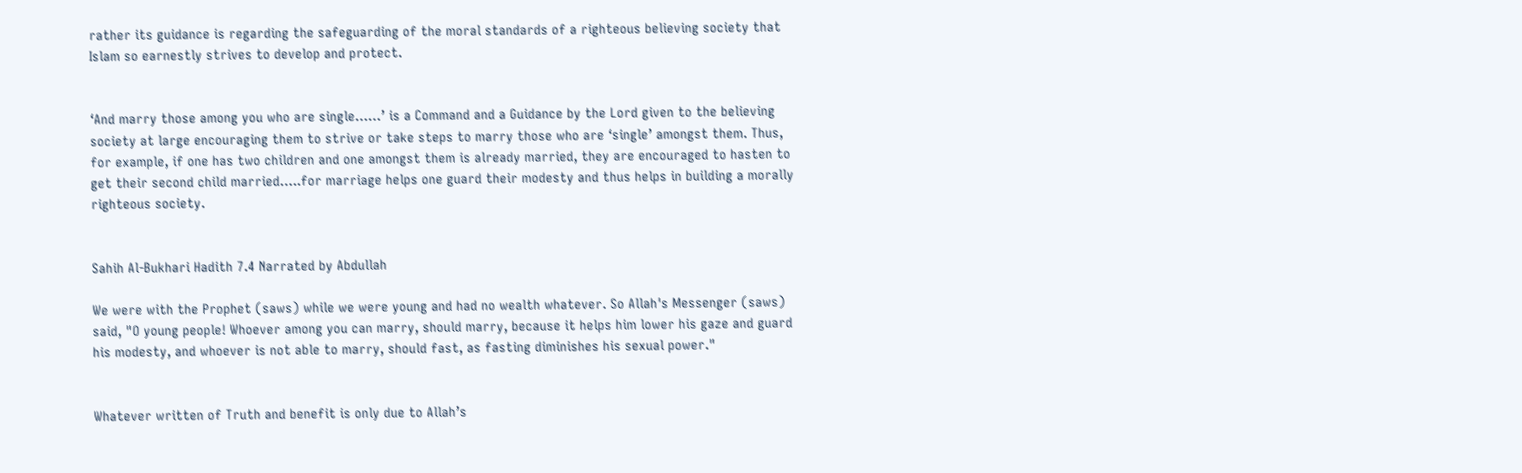rather its guidance is regarding the safeguarding of the moral standards of a righteous believing society that Islam so earnestly strives to develop and protect.


‘And marry those among you who are single……’ is a Command and a Guidance by the Lord given to the believing society at large encouraging them to strive or take steps to marry those who are ‘single’ amongst them. Thus, for example, if one has two children and one amongst them is already married, they are encouraged to hasten to get their second child married…..for marriage helps one guard their modesty and thus helps in building a morally righteous society.


Sahih Al-Bukhari Hadith 7.4 Narrated by Abdullah

We were with the Prophet (saws) while we were young and had no wealth whatever. So Allah's Messenger (saws) said, "O young people! Whoever among you can marry, should marry, because it helps him lower his gaze and guard his modesty, and whoever is not able to marry, should fast, as fasting diminishes his sexual power."


Whatever written of Truth and benefit is only due to Allah’s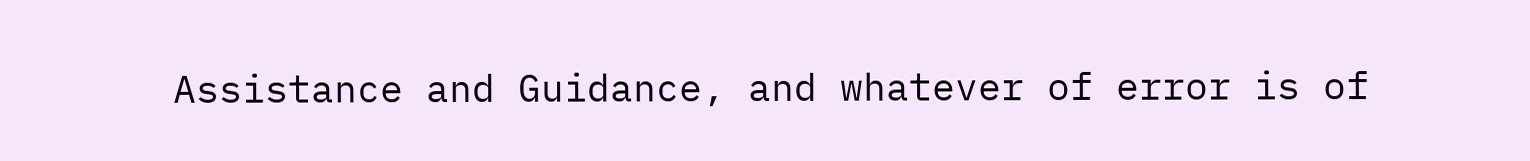Assistance and Guidance, and whatever of error is of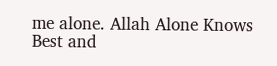me alone. Allah Alone Knows Best and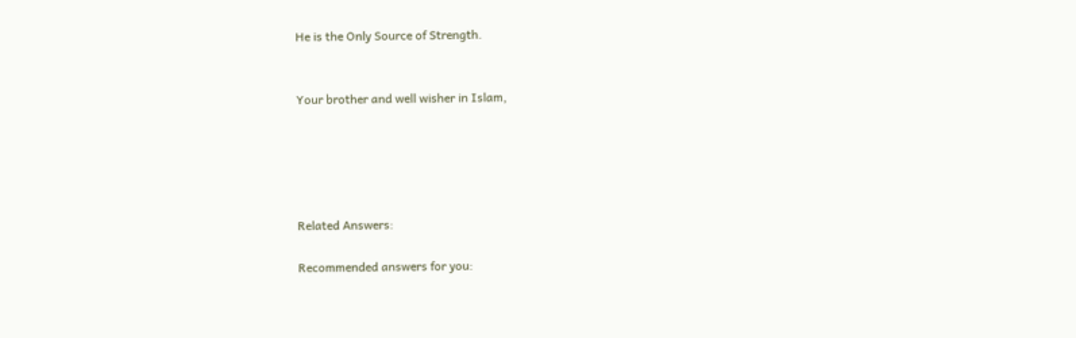He is the Only Source of Strength.


Your brother and well wisher in Islam,





Related Answers:

Recommended answers for you: